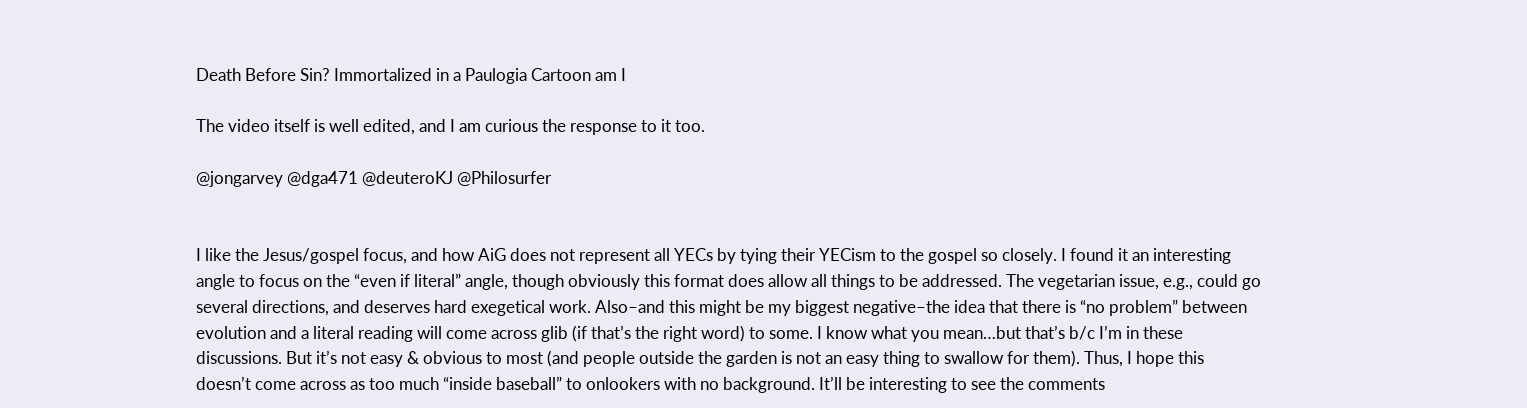Death Before Sin? Immortalized in a Paulogia Cartoon am I

The video itself is well edited, and I am curious the response to it too.

@jongarvey @dga471 @deuteroKJ @Philosurfer


I like the Jesus/gospel focus, and how AiG does not represent all YECs by tying their YECism to the gospel so closely. I found it an interesting angle to focus on the “even if literal” angle, though obviously this format does allow all things to be addressed. The vegetarian issue, e.g., could go several directions, and deserves hard exegetical work. Also–and this might be my biggest negative–the idea that there is “no problem” between evolution and a literal reading will come across glib (if that’s the right word) to some. I know what you mean…but that’s b/c I’m in these discussions. But it’s not easy & obvious to most (and people outside the garden is not an easy thing to swallow for them). Thus, I hope this doesn’t come across as too much “inside baseball” to onlookers with no background. It’ll be interesting to see the comments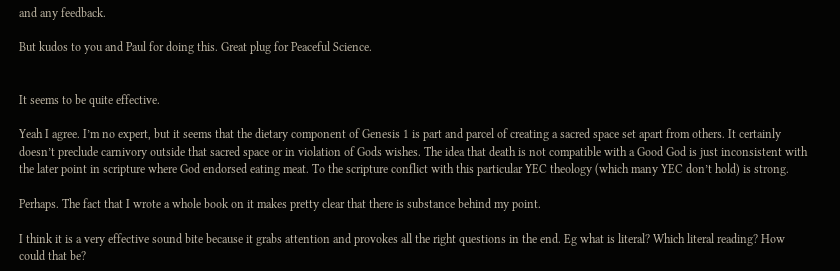and any feedback.

But kudos to you and Paul for doing this. Great plug for Peaceful Science.


It seems to be quite effective.

Yeah I agree. I’m no expert, but it seems that the dietary component of Genesis 1 is part and parcel of creating a sacred space set apart from others. It certainly doesn’t preclude carnivory outside that sacred space or in violation of Gods wishes. The idea that death is not compatible with a Good God is just inconsistent with the later point in scripture where God endorsed eating meat. To the scripture conflict with this particular YEC theology (which many YEC don’t hold) is strong.

Perhaps. The fact that I wrote a whole book on it makes pretty clear that there is substance behind my point.

I think it is a very effective sound bite because it grabs attention and provokes all the right questions in the end. Eg what is literal? Which literal reading? How could that be?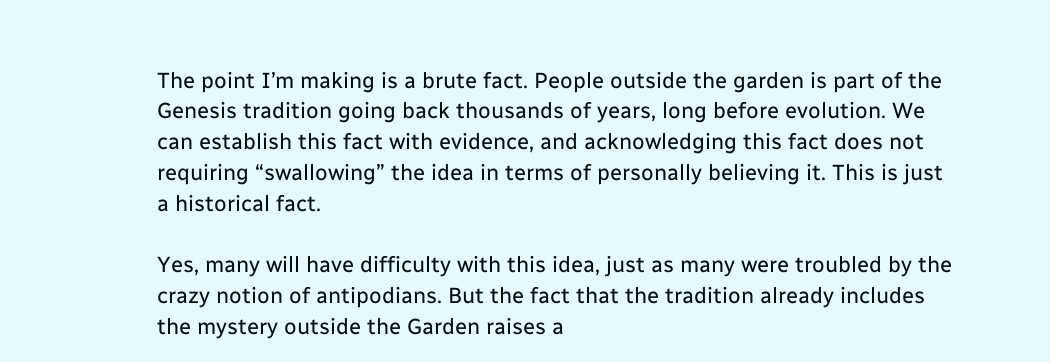The point I’m making is a brute fact. People outside the garden is part of the Genesis tradition going back thousands of years, long before evolution. We can establish this fact with evidence, and acknowledging this fact does not requiring “swallowing” the idea in terms of personally believing it. This is just a historical fact.

Yes, many will have difficulty with this idea, just as many were troubled by the crazy notion of antipodians. But the fact that the tradition already includes the mystery outside the Garden raises a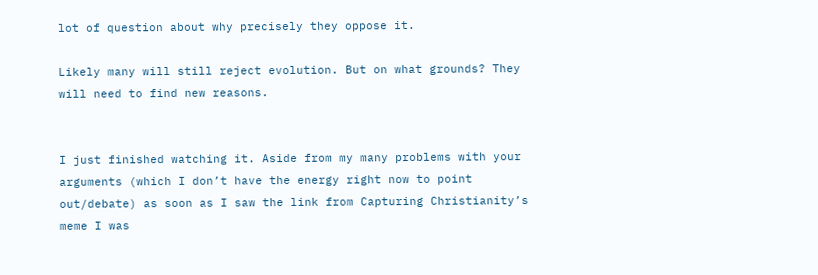lot of question about why precisely they oppose it.

Likely many will still reject evolution. But on what grounds? They will need to find new reasons.


I just finished watching it. Aside from my many problems with your arguments (which I don’t have the energy right now to point out/debate) as soon as I saw the link from Capturing Christianity’s meme I was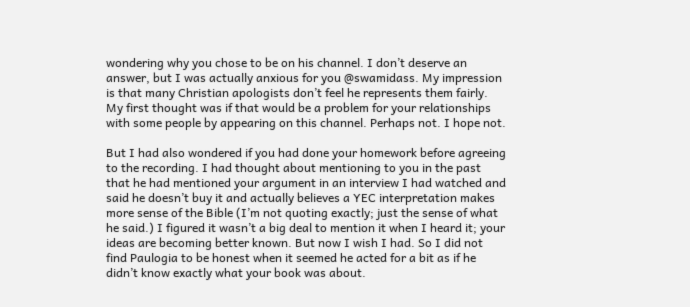wondering why you chose to be on his channel. I don’t deserve an answer, but I was actually anxious for you @swamidass. My impression is that many Christian apologists don’t feel he represents them fairly. My first thought was if that would be a problem for your relationships with some people by appearing on this channel. Perhaps not. I hope not.

But I had also wondered if you had done your homework before agreeing to the recording. I had thought about mentioning to you in the past that he had mentioned your argument in an interview I had watched and said he doesn’t buy it and actually believes a YEC interpretation makes more sense of the Bible (I’m not quoting exactly; just the sense of what he said.) I figured it wasn’t a big deal to mention it when I heard it; your ideas are becoming better known. But now I wish I had. So I did not find Paulogia to be honest when it seemed he acted for a bit as if he didn’t know exactly what your book was about.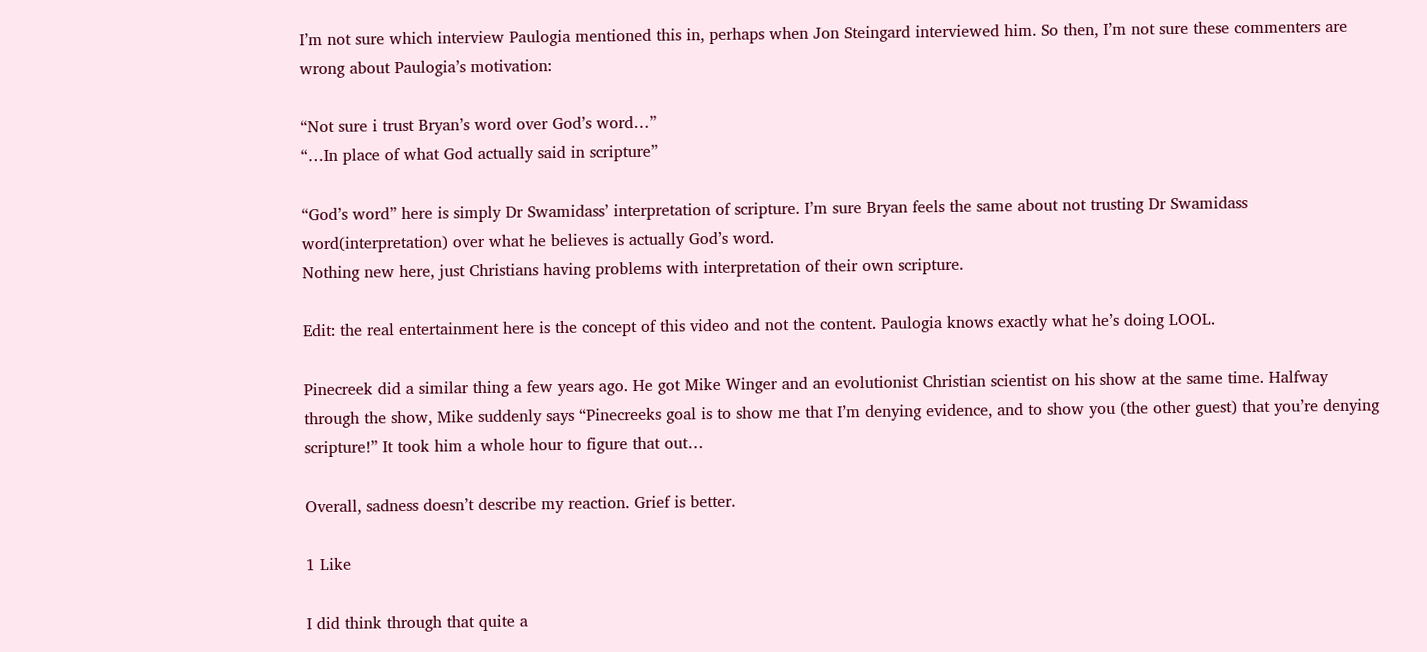I’m not sure which interview Paulogia mentioned this in, perhaps when Jon Steingard interviewed him. So then, I’m not sure these commenters are wrong about Paulogia’s motivation:

“Not sure i trust Bryan’s word over God’s word…”
“…In place of what God actually said in scripture”

“God’s word” here is simply Dr Swamidass’ interpretation of scripture. I’m sure Bryan feels the same about not trusting Dr Swamidass word(interpretation) over what he believes is actually God’s word.
Nothing new here, just Christians having problems with interpretation of their own scripture.

Edit: the real entertainment here is the concept of this video and not the content. Paulogia knows exactly what he’s doing LOOL.

Pinecreek did a similar thing a few years ago. He got Mike Winger and an evolutionist Christian scientist on his show at the same time. Halfway through the show, Mike suddenly says “Pinecreeks goal is to show me that I’m denying evidence, and to show you (the other guest) that you’re denying scripture!” It took him a whole hour to figure that out…

Overall, sadness doesn’t describe my reaction. Grief is better.

1 Like

I did think through that quite a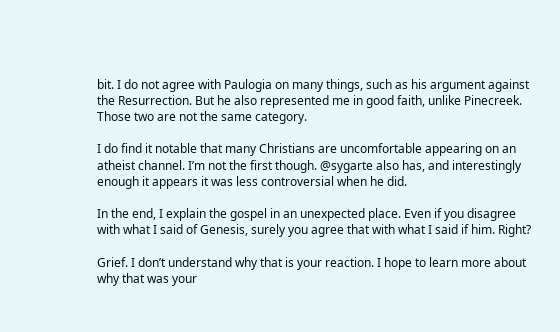bit. I do not agree with Paulogia on many things, such as his argument against the Resurrection. But he also represented me in good faith, unlike Pinecreek. Those two are not the same category.

I do find it notable that many Christians are uncomfortable appearing on an atheist channel. I’m not the first though. @sygarte also has, and interestingly enough it appears it was less controversial when he did.

In the end, I explain the gospel in an unexpected place. Even if you disagree with what I said of Genesis, surely you agree that with what I said if him. Right?

Grief. I don’t understand why that is your reaction. I hope to learn more about why that was your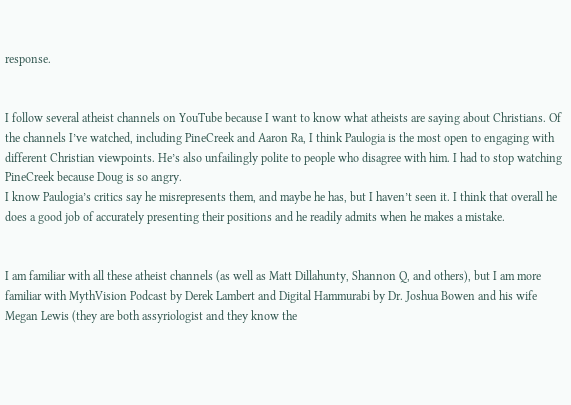response.


I follow several atheist channels on YouTube because I want to know what atheists are saying about Christians. Of the channels I’ve watched, including PineCreek and Aaron Ra, I think Paulogia is the most open to engaging with different Christian viewpoints. He’s also unfailingly polite to people who disagree with him. I had to stop watching PineCreek because Doug is so angry.
I know Paulogia’s critics say he misrepresents them, and maybe he has, but I haven’t seen it. I think that overall he does a good job of accurately presenting their positions and he readily admits when he makes a mistake.


I am familiar with all these atheist channels (as well as Matt Dillahunty, Shannon Q, and others), but I am more familiar with MythVision Podcast by Derek Lambert and Digital Hammurabi by Dr. Joshua Bowen and his wife Megan Lewis (they are both assyriologist and they know the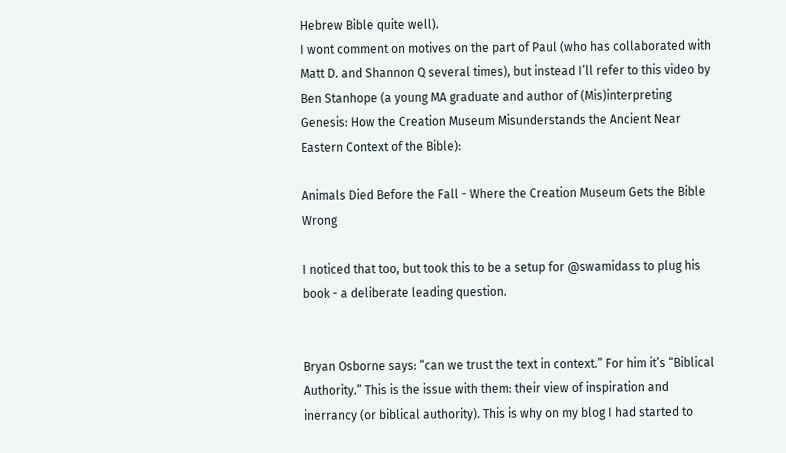Hebrew Bible quite well).
I wont comment on motives on the part of Paul (who has collaborated with Matt D. and Shannon Q several times), but instead I’ll refer to this video by Ben Stanhope (a young MA graduate and author of (Mis)interpreting Genesis: How the Creation Museum Misunderstands the Ancient Near Eastern Context of the Bible):

Animals Died Before the Fall - Where the Creation Museum Gets the Bible Wrong

I noticed that too, but took this to be a setup for @swamidass to plug his book - a deliberate leading question.


Bryan Osborne says: “can we trust the text in context.” For him it’s “Biblical Authority.” This is the issue with them: their view of inspiration and inerrancy (or biblical authority). This is why on my blog I had started to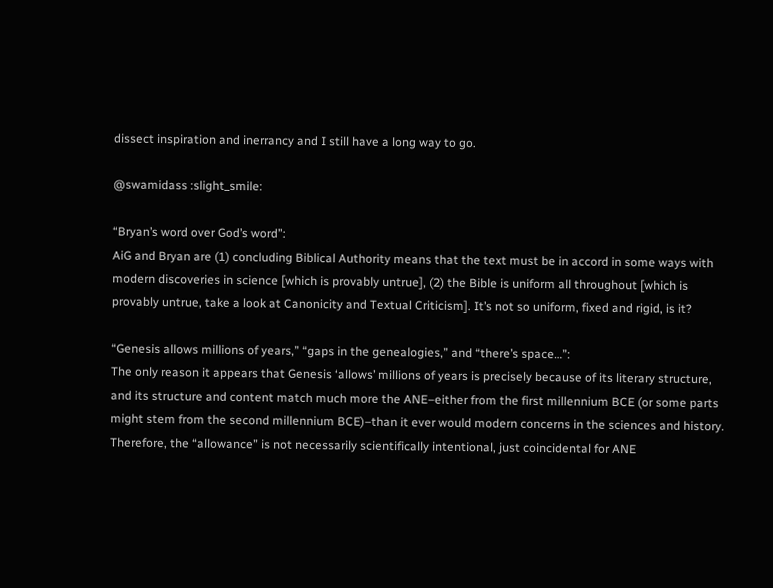dissect inspiration and inerrancy and I still have a long way to go.

@swamidass :slight_smile:

“Bryan’s word over God’s word”:
AiG and Bryan are (1) concluding Biblical Authority means that the text must be in accord in some ways with modern discoveries in science [which is provably untrue], (2) the Bible is uniform all throughout [which is provably untrue, take a look at Canonicity and Textual Criticism]. It’s not so uniform, fixed and rigid, is it?

“Genesis allows millions of years,” “gaps in the genealogies,” and “there’s space…”:
The only reason it appears that Genesis ‘allows’ millions of years is precisely because of its literary structure, and its structure and content match much more the ANE–either from the first millennium BCE (or some parts might stem from the second millennium BCE)–than it ever would modern concerns in the sciences and history. Therefore, the “allowance” is not necessarily scientifically intentional, just coincidental for ANE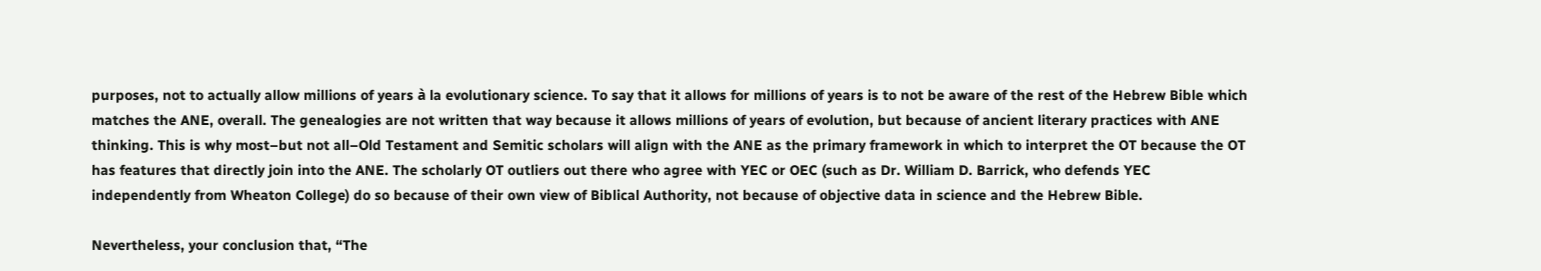purposes, not to actually allow millions of years à la evolutionary science. To say that it allows for millions of years is to not be aware of the rest of the Hebrew Bible which matches the ANE, overall. The genealogies are not written that way because it allows millions of years of evolution, but because of ancient literary practices with ANE thinking. This is why most–but not all–Old Testament and Semitic scholars will align with the ANE as the primary framework in which to interpret the OT because the OT has features that directly join into the ANE. The scholarly OT outliers out there who agree with YEC or OEC (such as Dr. William D. Barrick, who defends YEC independently from Wheaton College) do so because of their own view of Biblical Authority, not because of objective data in science and the Hebrew Bible.

Nevertheless, your conclusion that, “The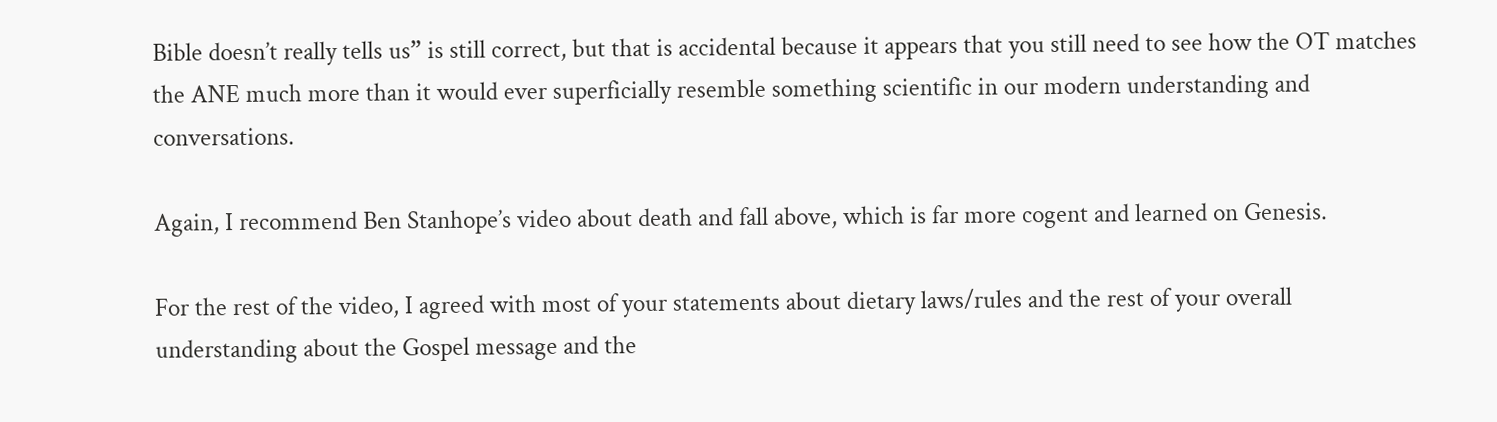Bible doesn’t really tells us” is still correct, but that is accidental because it appears that you still need to see how the OT matches the ANE much more than it would ever superficially resemble something scientific in our modern understanding and conversations.

Again, I recommend Ben Stanhope’s video about death and fall above, which is far more cogent and learned on Genesis.

For the rest of the video, I agreed with most of your statements about dietary laws/rules and the rest of your overall understanding about the Gospel message and the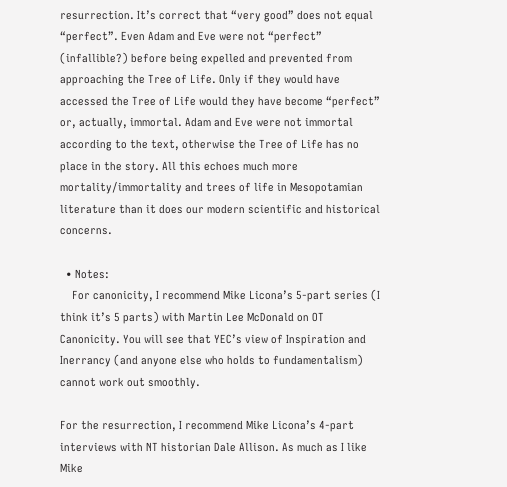resurrection. It’s correct that “very good” does not equal “perfect”. Even Adam and Eve were not “perfect” (infallible?) before being expelled and prevented from approaching the Tree of Life. Only if they would have accessed the Tree of Life would they have become “perfect” or, actually, immortal. Adam and Eve were not immortal according to the text, otherwise the Tree of Life has no place in the story. All this echoes much more mortality/immortality and trees of life in Mesopotamian literature than it does our modern scientific and historical concerns.

  • Notes:
    For canonicity, I recommend Mike Licona’s 5-part series (I think it’s 5 parts) with Martin Lee McDonald on OT Canonicity. You will see that YEC’s view of Inspiration and Inerrancy (and anyone else who holds to fundamentalism) cannot work out smoothly.

For the resurrection, I recommend Mike Licona’s 4-part interviews with NT historian Dale Allison. As much as I like Mike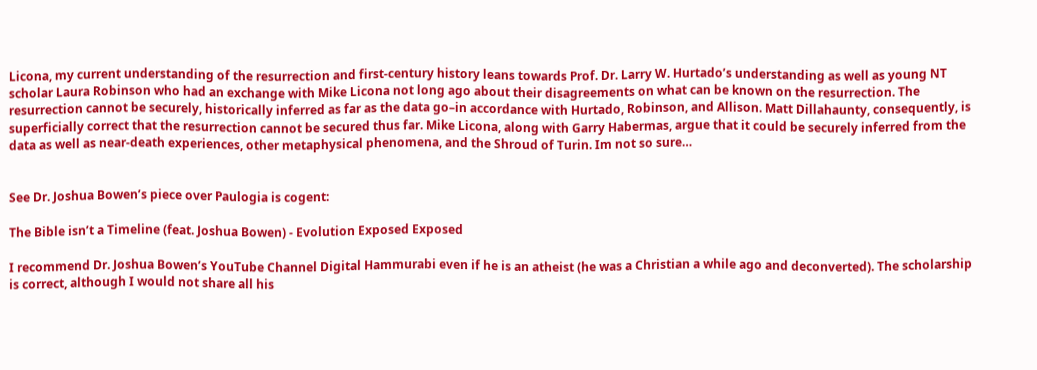Licona, my current understanding of the resurrection and first-century history leans towards Prof. Dr. Larry W. Hurtado’s understanding as well as young NT scholar Laura Robinson who had an exchange with Mike Licona not long ago about their disagreements on what can be known on the resurrection. The resurrection cannot be securely, historically inferred as far as the data go–in accordance with Hurtado, Robinson, and Allison. Matt Dillahaunty, consequently, is superficially correct that the resurrection cannot be secured thus far. Mike Licona, along with Garry Habermas, argue that it could be securely inferred from the data as well as near-death experiences, other metaphysical phenomena, and the Shroud of Turin. Im not so sure…


See Dr. Joshua Bowen’s piece over Paulogia is cogent:

The Bible isn’t a Timeline (feat. Joshua Bowen) - Evolution Exposed Exposed

I recommend Dr. Joshua Bowen’s YouTube Channel Digital Hammurabi even if he is an atheist (he was a Christian a while ago and deconverted). The scholarship is correct, although I would not share all his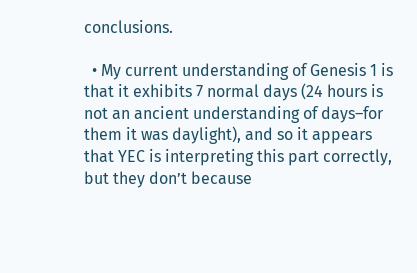conclusions.

  • My current understanding of Genesis 1 is that it exhibits 7 normal days (24 hours is not an ancient understanding of days–for them it was daylight), and so it appears that YEC is interpreting this part correctly, but they don’t because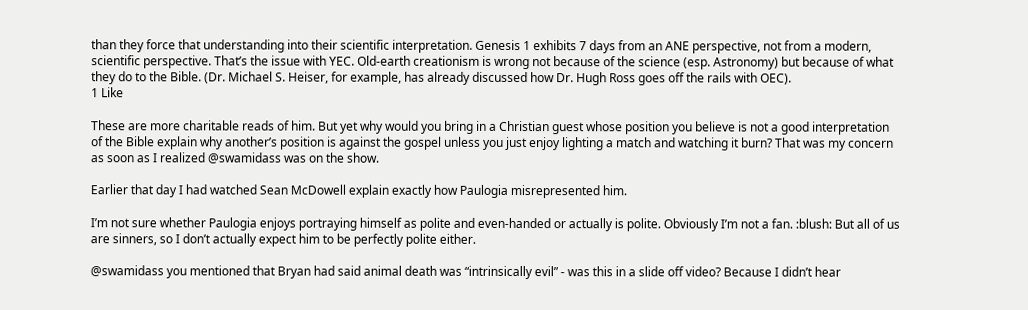than they force that understanding into their scientific interpretation. Genesis 1 exhibits 7 days from an ANE perspective, not from a modern, scientific perspective. That’s the issue with YEC. Old-earth creationism is wrong not because of the science (esp. Astronomy) but because of what they do to the Bible. (Dr. Michael S. Heiser, for example, has already discussed how Dr. Hugh Ross goes off the rails with OEC).
1 Like

These are more charitable reads of him. But yet why would you bring in a Christian guest whose position you believe is not a good interpretation of the Bible explain why another’s position is against the gospel unless you just enjoy lighting a match and watching it burn? That was my concern as soon as I realized @swamidass was on the show.

Earlier that day I had watched Sean McDowell explain exactly how Paulogia misrepresented him.

I’m not sure whether Paulogia enjoys portraying himself as polite and even-handed or actually is polite. Obviously I’m not a fan. :blush: But all of us are sinners, so I don’t actually expect him to be perfectly polite either.

@swamidass you mentioned that Bryan had said animal death was “intrinsically evil” - was this in a slide off video? Because I didn’t hear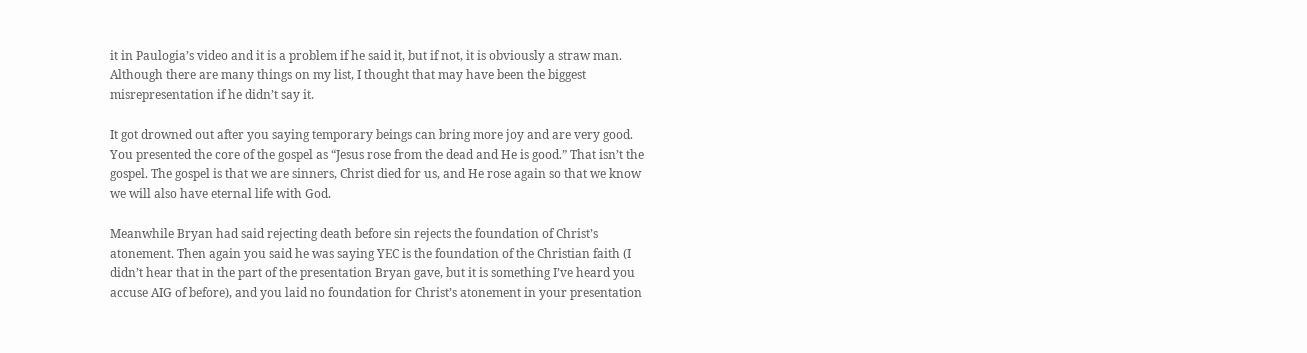it in Paulogia’s video and it is a problem if he said it, but if not, it is obviously a straw man. Although there are many things on my list, I thought that may have been the biggest misrepresentation if he didn’t say it.

It got drowned out after you saying temporary beings can bring more joy and are very good. You presented the core of the gospel as “Jesus rose from the dead and He is good.” That isn’t the gospel. The gospel is that we are sinners, Christ died for us, and He rose again so that we know we will also have eternal life with God.

Meanwhile Bryan had said rejecting death before sin rejects the foundation of Christ’s atonement. Then again you said he was saying YEC is the foundation of the Christian faith (I didn’t hear that in the part of the presentation Bryan gave, but it is something I’ve heard you accuse AIG of before), and you laid no foundation for Christ’s atonement in your presentation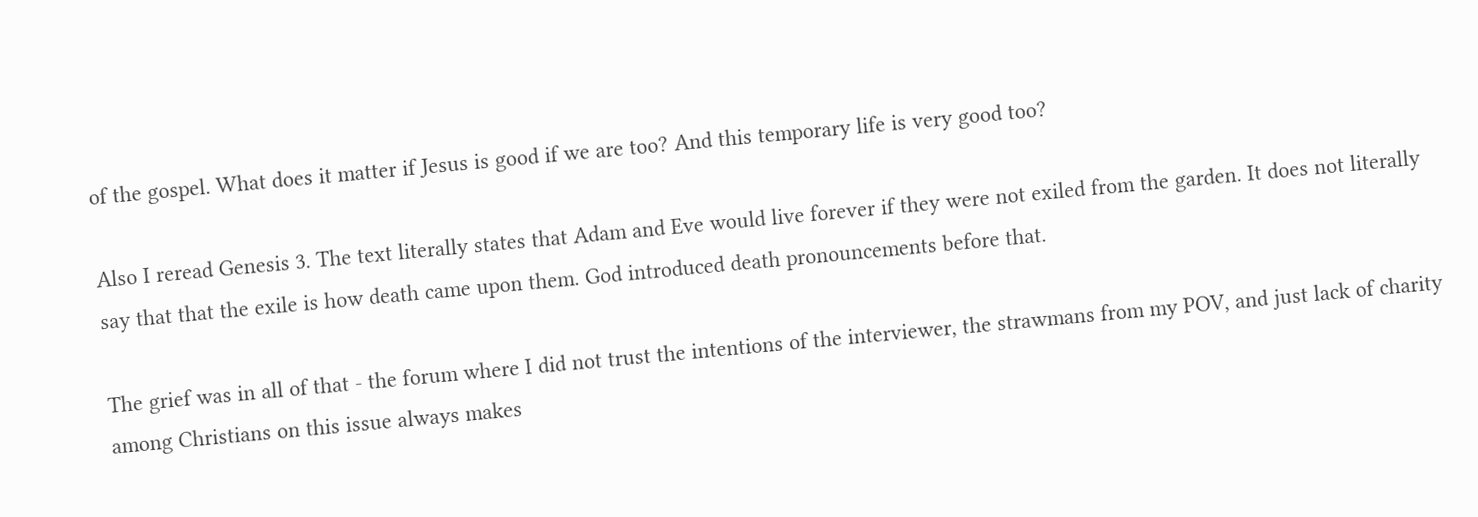of the gospel. What does it matter if Jesus is good if we are too? And this temporary life is very good too?

Also I reread Genesis 3. The text literally states that Adam and Eve would live forever if they were not exiled from the garden. It does not literally say that that the exile is how death came upon them. God introduced death pronouncements before that.

The grief was in all of that - the forum where I did not trust the intentions of the interviewer, the strawmans from my POV, and just lack of charity among Christians on this issue always makes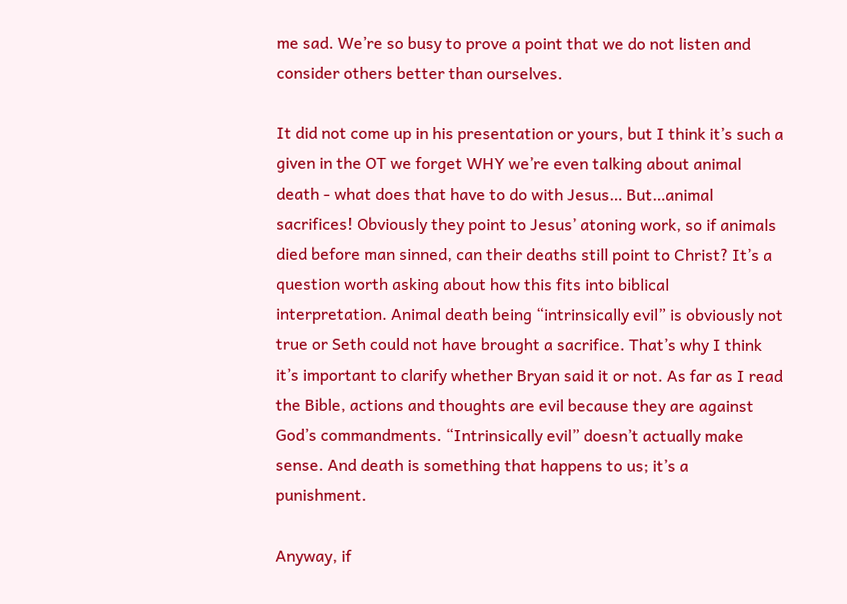me sad. We’re so busy to prove a point that we do not listen and consider others better than ourselves.

It did not come up in his presentation or yours, but I think it’s such a given in the OT we forget WHY we’re even talking about animal death - what does that have to do with Jesus… But…animal sacrifices! Obviously they point to Jesus’ atoning work, so if animals died before man sinned, can their deaths still point to Christ? It’s a question worth asking about how this fits into biblical interpretation. Animal death being “intrinsically evil” is obviously not true or Seth could not have brought a sacrifice. That’s why I think it’s important to clarify whether Bryan said it or not. As far as I read the Bible, actions and thoughts are evil because they are against God’s commandments. “Intrinsically evil” doesn’t actually make sense. And death is something that happens to us; it’s a punishment.

Anyway, if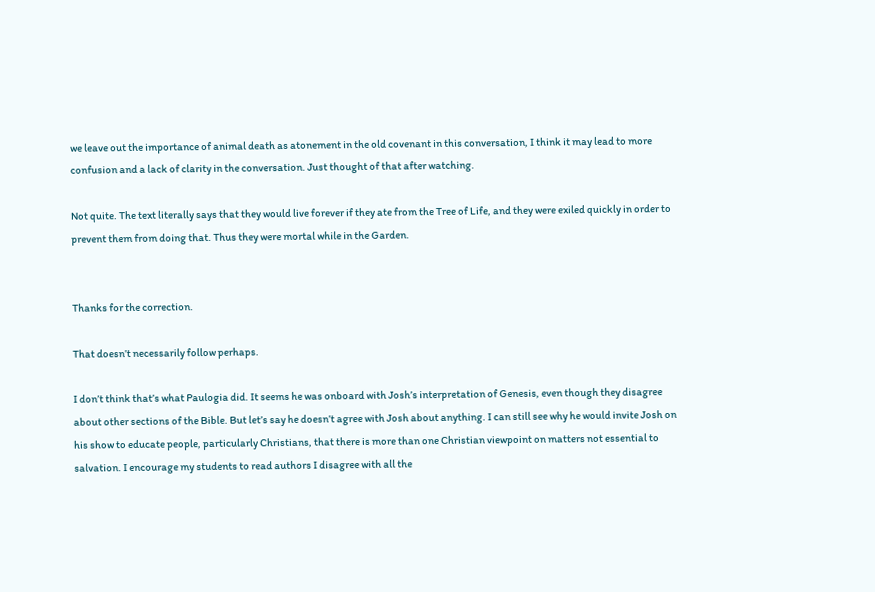we leave out the importance of animal death as atonement in the old covenant in this conversation, I think it may lead to more confusion and a lack of clarity in the conversation. Just thought of that after watching.

Not quite. The text literally says that they would live forever if they ate from the Tree of Life, and they were exiled quickly in order to prevent them from doing that. Thus they were mortal while in the Garden.


Thanks for the correction.

That doesn’t necessarily follow perhaps.

I don’t think that’s what Paulogia did. It seems he was onboard with Josh’s interpretation of Genesis, even though they disagree about other sections of the Bible. But let’s say he doesn’t agree with Josh about anything. I can still see why he would invite Josh on his show to educate people, particularly Christians, that there is more than one Christian viewpoint on matters not essential to salvation. I encourage my students to read authors I disagree with all the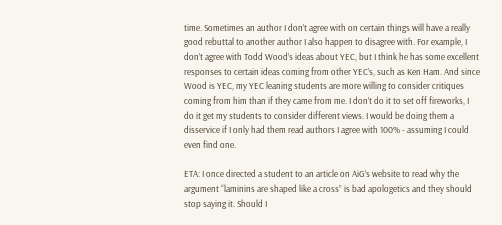time. Sometimes an author I don’t agree with on certain things will have a really good rebuttal to another author I also happen to disagree with. For example, I don’t agree with Todd Wood’s ideas about YEC, but I think he has some excellent responses to certain ideas coming from other YEC’s, such as Ken Ham. And since Wood is YEC, my YEC leaning students are more willing to consider critiques coming from him than if they came from me. I don’t do it to set off fireworks, I do it get my students to consider different views. I would be doing them a disservice if I only had them read authors I agree with 100% - assuming I could even find one.

ETA: I once directed a student to an article on AiG’s website to read why the argument “laminins are shaped like a cross” is bad apologetics and they should stop saying it. Should I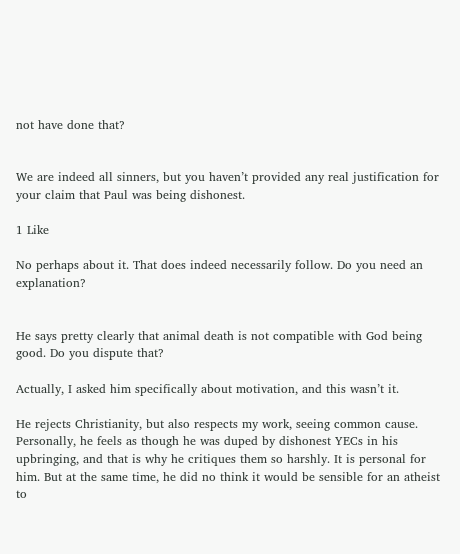not have done that?


We are indeed all sinners, but you haven’t provided any real justification for your claim that Paul was being dishonest.

1 Like

No perhaps about it. That does indeed necessarily follow. Do you need an explanation?


He says pretty clearly that animal death is not compatible with God being good. Do you dispute that?

Actually, I asked him specifically about motivation, and this wasn’t it.

He rejects Christianity, but also respects my work, seeing common cause. Personally, he feels as though he was duped by dishonest YECs in his upbringing, and that is why he critiques them so harshly. It is personal for him. But at the same time, he did no think it would be sensible for an atheist to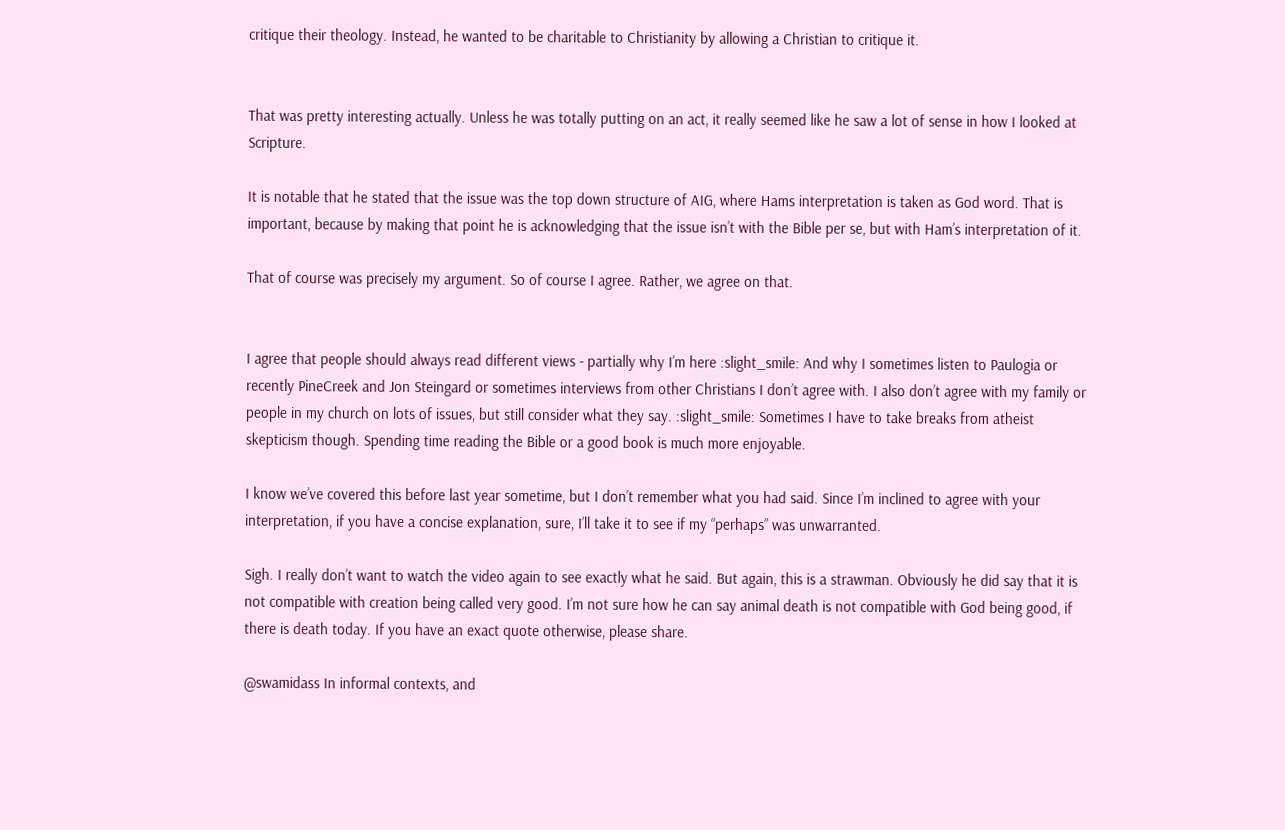critique their theology. Instead, he wanted to be charitable to Christianity by allowing a Christian to critique it.


That was pretty interesting actually. Unless he was totally putting on an act, it really seemed like he saw a lot of sense in how I looked at Scripture.

It is notable that he stated that the issue was the top down structure of AIG, where Hams interpretation is taken as God word. That is important, because by making that point he is acknowledging that the issue isn’t with the Bible per se, but with Ham’s interpretation of it.

That of course was precisely my argument. So of course I agree. Rather, we agree on that.


I agree that people should always read different views - partially why I’m here :slight_smile: And why I sometimes listen to Paulogia or recently PineCreek and Jon Steingard or sometimes interviews from other Christians I don’t agree with. I also don’t agree with my family or people in my church on lots of issues, but still consider what they say. :slight_smile: Sometimes I have to take breaks from atheist skepticism though. Spending time reading the Bible or a good book is much more enjoyable.

I know we’ve covered this before last year sometime, but I don’t remember what you had said. Since I’m inclined to agree with your interpretation, if you have a concise explanation, sure, I’ll take it to see if my “perhaps” was unwarranted.

Sigh. I really don’t want to watch the video again to see exactly what he said. But again, this is a strawman. Obviously he did say that it is not compatible with creation being called very good. I’m not sure how he can say animal death is not compatible with God being good, if there is death today. If you have an exact quote otherwise, please share.

@swamidass In informal contexts, and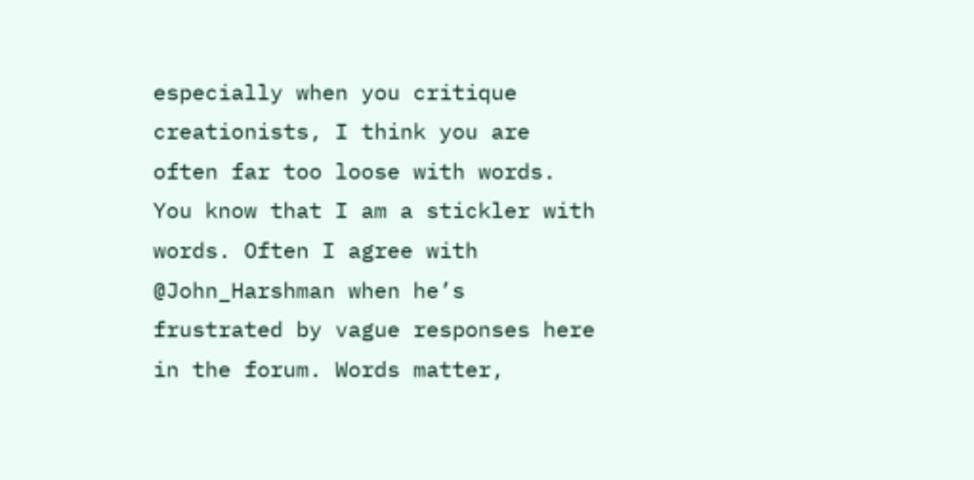especially when you critique creationists, I think you are often far too loose with words. You know that I am a stickler with words. Often I agree with @John_Harshman when he’s frustrated by vague responses here in the forum. Words matter,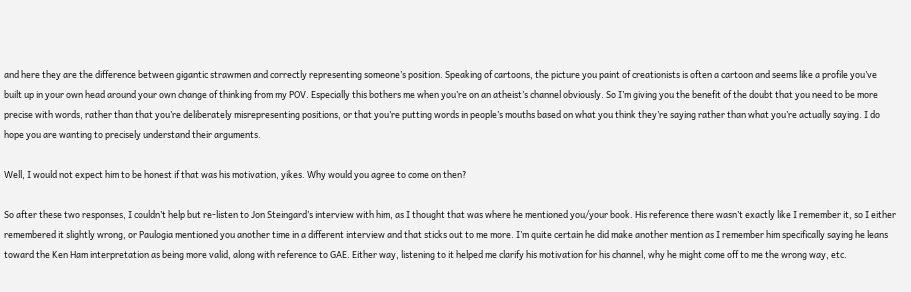and here they are the difference between gigantic strawmen and correctly representing someone’s position. Speaking of cartoons, the picture you paint of creationists is often a cartoon and seems like a profile you’ve built up in your own head around your own change of thinking from my POV. Especially this bothers me when you’re on an atheist’s channel obviously. So I’m giving you the benefit of the doubt that you need to be more precise with words, rather than that you’re deliberately misrepresenting positions, or that you’re putting words in people’s mouths based on what you think they’re saying rather than what you’re actually saying. I do hope you are wanting to precisely understand their arguments.

Well, I would not expect him to be honest if that was his motivation, yikes. Why would you agree to come on then?

So after these two responses, I couldn’t help but re-listen to Jon Steingard’s interview with him, as I thought that was where he mentioned you/your book. His reference there wasn’t exactly like I remember it, so I either remembered it slightly wrong, or Paulogia mentioned you another time in a different interview and that sticks out to me more. I’m quite certain he did make another mention as I remember him specifically saying he leans toward the Ken Ham interpretation as being more valid, along with reference to GAE. Either way, listening to it helped me clarify his motivation for his channel, why he might come off to me the wrong way, etc.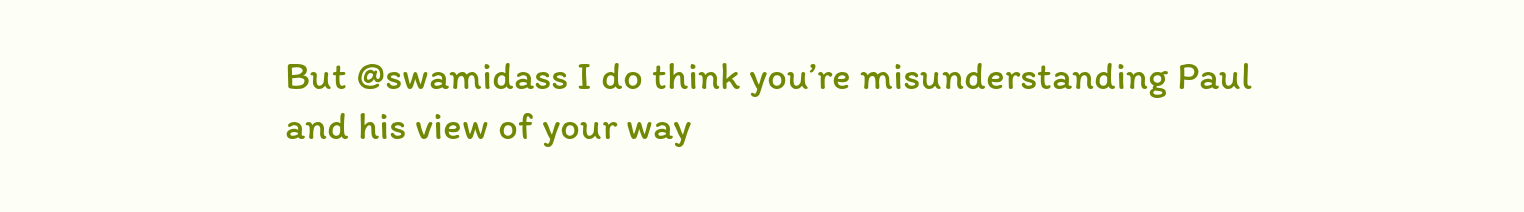But @swamidass I do think you’re misunderstanding Paul and his view of your way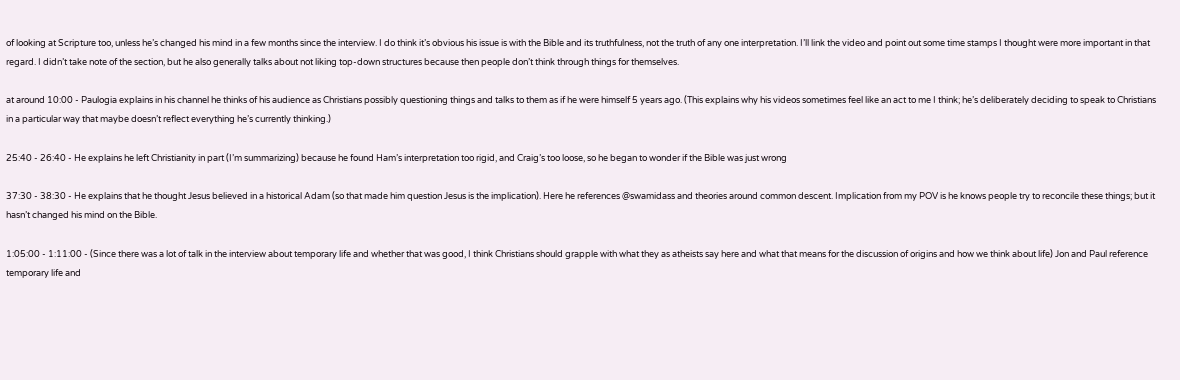of looking at Scripture too, unless he’s changed his mind in a few months since the interview. I do think it’s obvious his issue is with the Bible and its truthfulness, not the truth of any one interpretation. I’ll link the video and point out some time stamps I thought were more important in that regard. I didn’t take note of the section, but he also generally talks about not liking top-down structures because then people don’t think through things for themselves.

at around 10:00 - Paulogia explains in his channel he thinks of his audience as Christians possibly questioning things and talks to them as if he were himself 5 years ago. (This explains why his videos sometimes feel like an act to me I think; he’s deliberately deciding to speak to Christians in a particular way that maybe doesn’t reflect everything he’s currently thinking.)

25:40 - 26:40 - He explains he left Christianity in part (I’m summarizing) because he found Ham’s interpretation too rigid, and Craig’s too loose, so he began to wonder if the Bible was just wrong

37:30 - 38:30 - He explains that he thought Jesus believed in a historical Adam (so that made him question Jesus is the implication). Here he references @swamidass and theories around common descent. Implication from my POV is he knows people try to reconcile these things; but it hasn’t changed his mind on the Bible.

1:05:00 - 1:11:00 - (Since there was a lot of talk in the interview about temporary life and whether that was good, I think Christians should grapple with what they as atheists say here and what that means for the discussion of origins and how we think about life) Jon and Paul reference temporary life and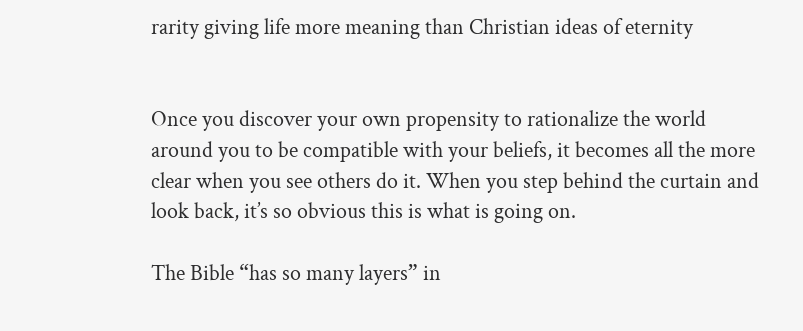rarity giving life more meaning than Christian ideas of eternity


Once you discover your own propensity to rationalize the world around you to be compatible with your beliefs, it becomes all the more clear when you see others do it. When you step behind the curtain and look back, it’s so obvious this is what is going on.

The Bible “has so many layers” in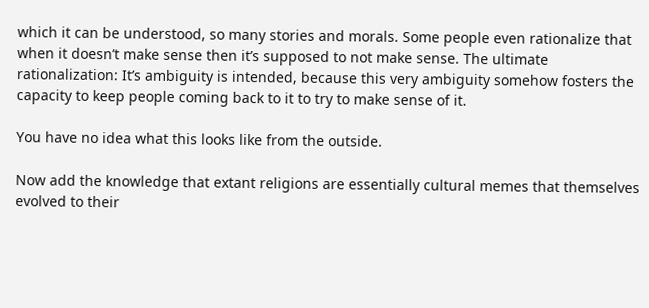which it can be understood, so many stories and morals. Some people even rationalize that when it doesn’t make sense then it’s supposed to not make sense. The ultimate rationalization: It’s ambiguity is intended, because this very ambiguity somehow fosters the capacity to keep people coming back to it to try to make sense of it.

You have no idea what this looks like from the outside.

Now add the knowledge that extant religions are essentially cultural memes that themselves evolved to their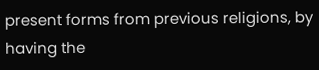present forms from previous religions, by having the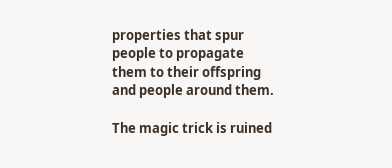properties that spur people to propagate them to their offspring and people around them.

The magic trick is ruined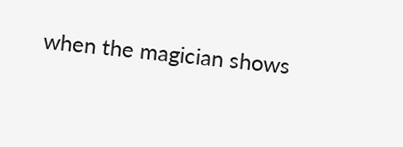when the magician shows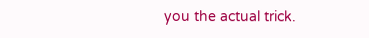you the actual trick.